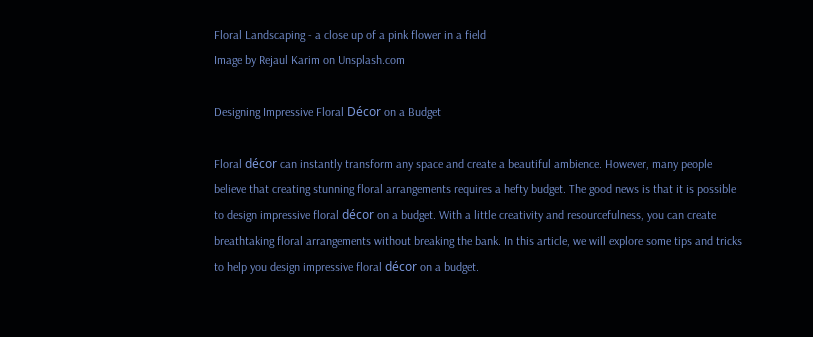Floral Landscaping - a close up of a pink flower in a field
Image by Rejaul Karim on Unsplash.com

Designing Impressive Floral Décor on a Budget

Floral décor can instantly transform any space and create a beautiful ambience. However, many people believe that creating stunning floral arrangements requires a hefty budget. The good news is that it is possible to design impressive floral décor on a budget. With a little creativity and resourcefulness, you can create breathtaking floral arrangements without breaking the bank. In this article, we will explore some tips and tricks to help you design impressive floral décor on a budget.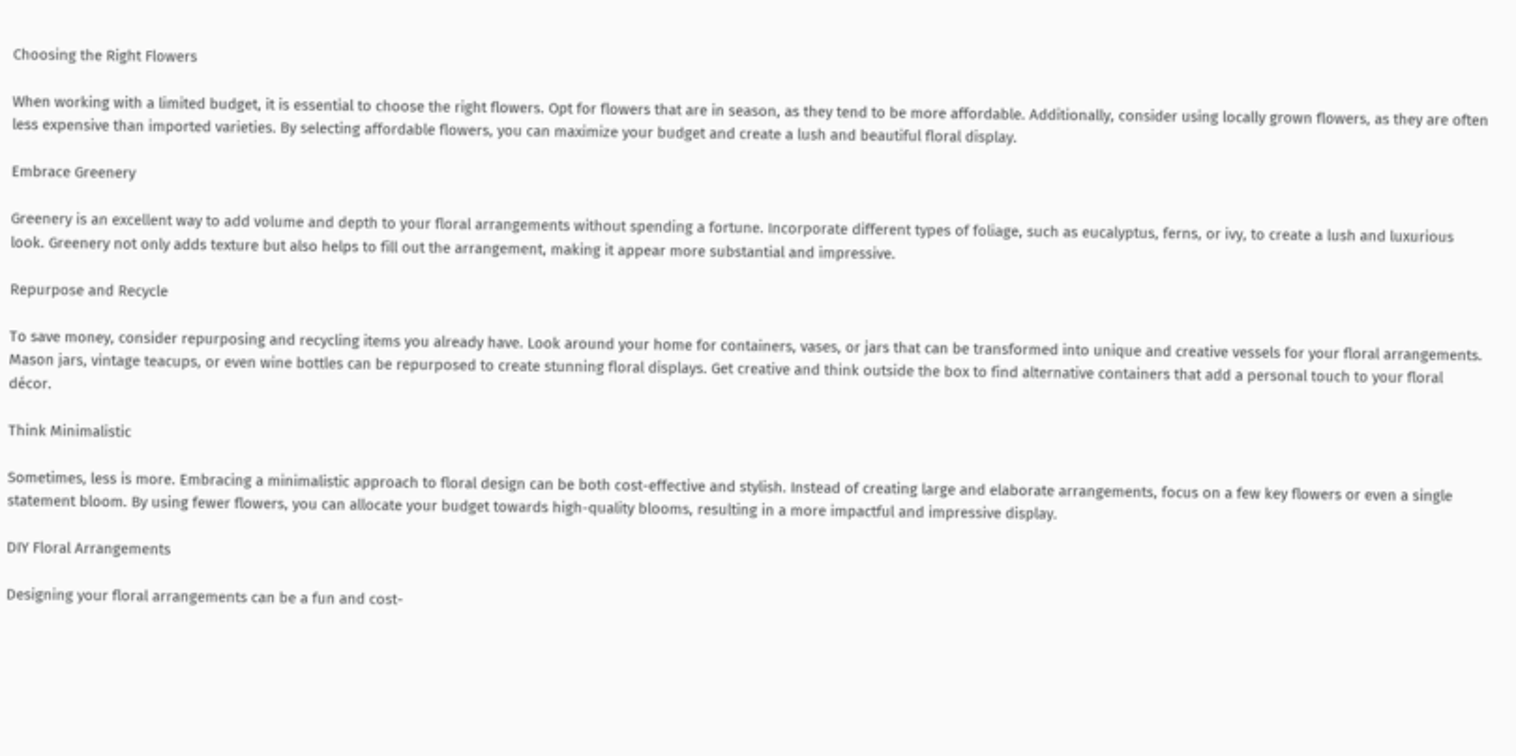Choosing the Right Flowers

When working with a limited budget, it is essential to choose the right flowers. Opt for flowers that are in season, as they tend to be more affordable. Additionally, consider using locally grown flowers, as they are often less expensive than imported varieties. By selecting affordable flowers, you can maximize your budget and create a lush and beautiful floral display.

Embrace Greenery

Greenery is an excellent way to add volume and depth to your floral arrangements without spending a fortune. Incorporate different types of foliage, such as eucalyptus, ferns, or ivy, to create a lush and luxurious look. Greenery not only adds texture but also helps to fill out the arrangement, making it appear more substantial and impressive.

Repurpose and Recycle

To save money, consider repurposing and recycling items you already have. Look around your home for containers, vases, or jars that can be transformed into unique and creative vessels for your floral arrangements. Mason jars, vintage teacups, or even wine bottles can be repurposed to create stunning floral displays. Get creative and think outside the box to find alternative containers that add a personal touch to your floral décor.

Think Minimalistic

Sometimes, less is more. Embracing a minimalistic approach to floral design can be both cost-effective and stylish. Instead of creating large and elaborate arrangements, focus on a few key flowers or even a single statement bloom. By using fewer flowers, you can allocate your budget towards high-quality blooms, resulting in a more impactful and impressive display.

DIY Floral Arrangements

Designing your floral arrangements can be a fun and cost-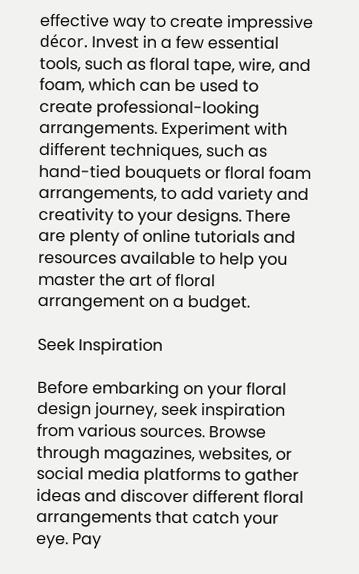effective way to create impressive décor. Invest in a few essential tools, such as floral tape, wire, and foam, which can be used to create professional-looking arrangements. Experiment with different techniques, such as hand-tied bouquets or floral foam arrangements, to add variety and creativity to your designs. There are plenty of online tutorials and resources available to help you master the art of floral arrangement on a budget.

Seek Inspiration

Before embarking on your floral design journey, seek inspiration from various sources. Browse through magazines, websites, or social media platforms to gather ideas and discover different floral arrangements that catch your eye. Pay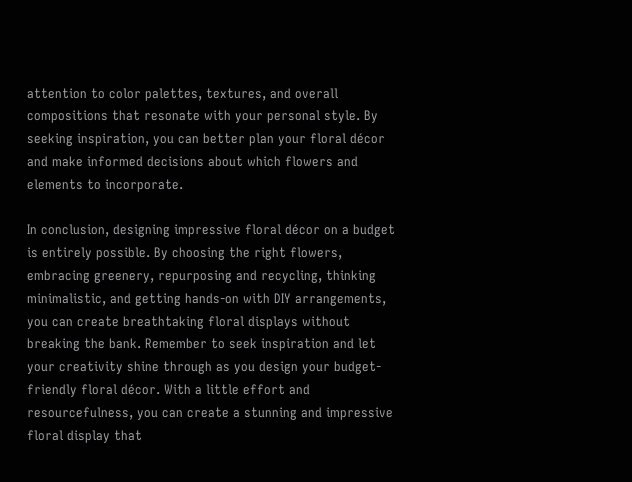attention to color palettes, textures, and overall compositions that resonate with your personal style. By seeking inspiration, you can better plan your floral décor and make informed decisions about which flowers and elements to incorporate.

In conclusion, designing impressive floral décor on a budget is entirely possible. By choosing the right flowers, embracing greenery, repurposing and recycling, thinking minimalistic, and getting hands-on with DIY arrangements, you can create breathtaking floral displays without breaking the bank. Remember to seek inspiration and let your creativity shine through as you design your budget-friendly floral décor. With a little effort and resourcefulness, you can create a stunning and impressive floral display that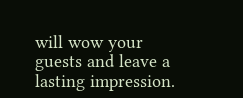will wow your guests and leave a lasting impression.